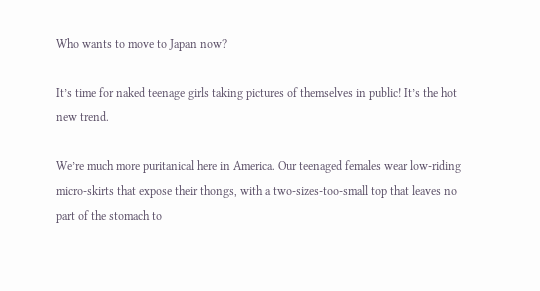Who wants to move to Japan now?

It’s time for naked teenage girls taking pictures of themselves in public! It’s the hot new trend.

We’re much more puritanical here in America. Our teenaged females wear low-riding micro-skirts that expose their thongs, with a two-sizes-too-small top that leaves no part of the stomach to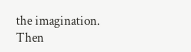the imagination. Then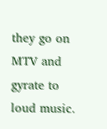they go on MTV and gyrate to loud music.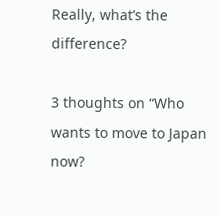Really, what’s the difference?

3 thoughts on “Who wants to move to Japan now?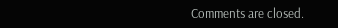Comments are closed.